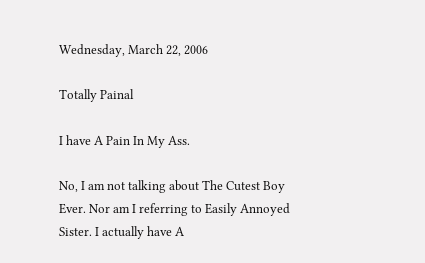Wednesday, March 22, 2006

Totally Painal

I have A Pain In My Ass.

No, I am not talking about The Cutest Boy Ever. Nor am I referring to Easily Annoyed Sister. I actually have A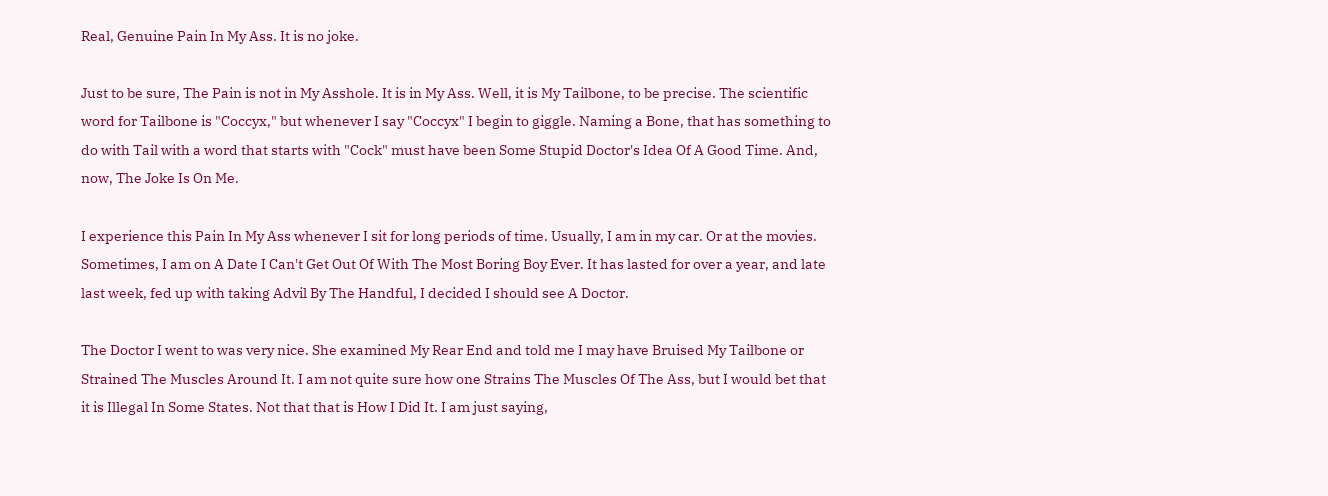Real, Genuine Pain In My Ass. It is no joke.

Just to be sure, The Pain is not in My Asshole. It is in My Ass. Well, it is My Tailbone, to be precise. The scientific word for Tailbone is "Coccyx," but whenever I say "Coccyx" I begin to giggle. Naming a Bone, that has something to do with Tail with a word that starts with "Cock" must have been Some Stupid Doctor's Idea Of A Good Time. And, now, The Joke Is On Me.

I experience this Pain In My Ass whenever I sit for long periods of time. Usually, I am in my car. Or at the movies. Sometimes, I am on A Date I Can't Get Out Of With The Most Boring Boy Ever. It has lasted for over a year, and late last week, fed up with taking Advil By The Handful, I decided I should see A Doctor.

The Doctor I went to was very nice. She examined My Rear End and told me I may have Bruised My Tailbone or Strained The Muscles Around It. I am not quite sure how one Strains The Muscles Of The Ass, but I would bet that it is Illegal In Some States. Not that that is How I Did It. I am just saying,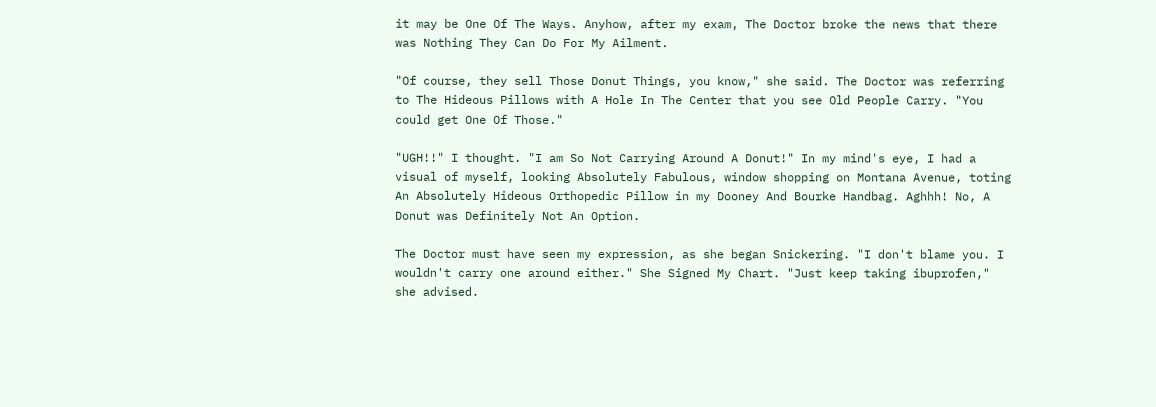it may be One Of The Ways. Anyhow, after my exam, The Doctor broke the news that there was Nothing They Can Do For My Ailment.

"Of course, they sell Those Donut Things, you know," she said. The Doctor was referring to The Hideous Pillows with A Hole In The Center that you see Old People Carry. "You could get One Of Those."

"UGH!!" I thought. "I am So Not Carrying Around A Donut!" In my mind's eye, I had a visual of myself, looking Absolutely Fabulous, window shopping on Montana Avenue, toting An Absolutely Hideous Orthopedic Pillow in my Dooney And Bourke Handbag. Aghhh! No, A Donut was Definitely Not An Option.

The Doctor must have seen my expression, as she began Snickering. "I don't blame you. I wouldn't carry one around either." She Signed My Chart. "Just keep taking ibuprofen," she advised.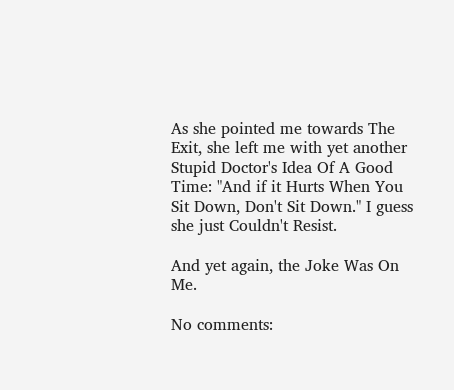As she pointed me towards The Exit, she left me with yet another Stupid Doctor's Idea Of A Good Time: "And if it Hurts When You Sit Down, Don't Sit Down." I guess she just Couldn't Resist.

And yet again, the Joke Was On Me.

No comments: